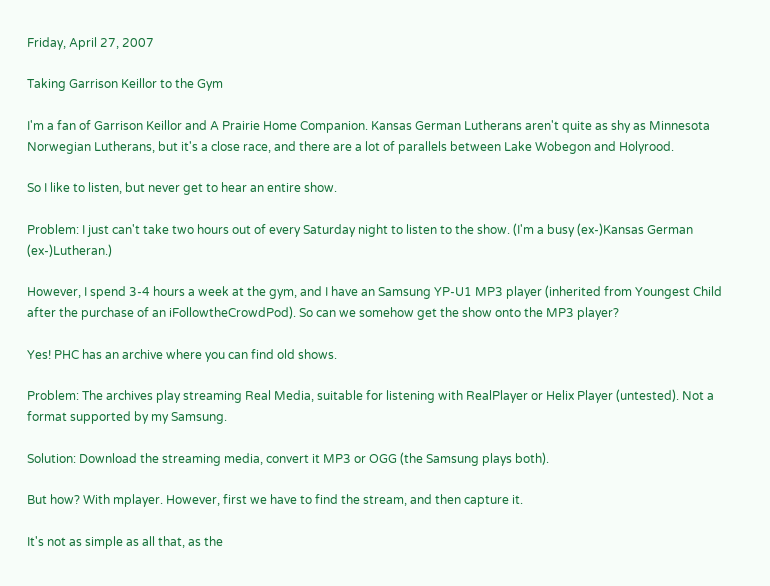Friday, April 27, 2007

Taking Garrison Keillor to the Gym

I'm a fan of Garrison Keillor and A Prairie Home Companion. Kansas German Lutherans aren't quite as shy as Minnesota Norwegian Lutherans, but it's a close race, and there are a lot of parallels between Lake Wobegon and Holyrood.

So I like to listen, but never get to hear an entire show.

Problem: I just can't take two hours out of every Saturday night to listen to the show. (I'm a busy (ex-)Kansas German (ex-)Lutheran.)

However, I spend 3-4 hours a week at the gym, and I have an Samsung YP-U1 MP3 player (inherited from Youngest Child after the purchase of an iFollowtheCrowdPod). So can we somehow get the show onto the MP3 player?

Yes! PHC has an archive where you can find old shows.

Problem: The archives play streaming Real Media, suitable for listening with RealPlayer or Helix Player (untested). Not a format supported by my Samsung.

Solution: Download the streaming media, convert it MP3 or OGG (the Samsung plays both).

But how? With mplayer. However, first we have to find the stream, and then capture it.

It's not as simple as all that, as the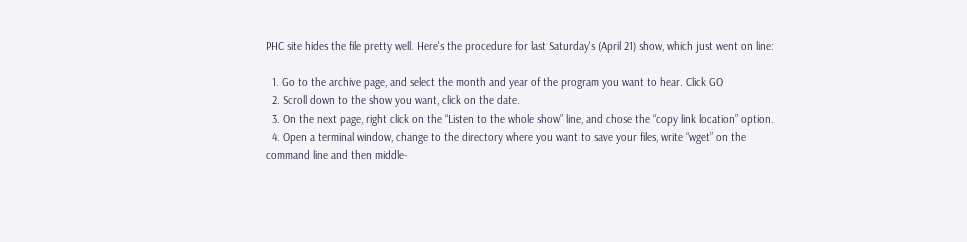PHC site hides the file pretty well. Here's the procedure for last Saturday's (April 21) show, which just went on line:

  1. Go to the archive page, and select the month and year of the program you want to hear. Click GO
  2. Scroll down to the show you want, click on the date.
  3. On the next page, right click on the “Listen to the whole show” line, and chose the “copy link location” option.
  4. Open a terminal window, change to the directory where you want to save your files, write “wget” on the command line and then middle-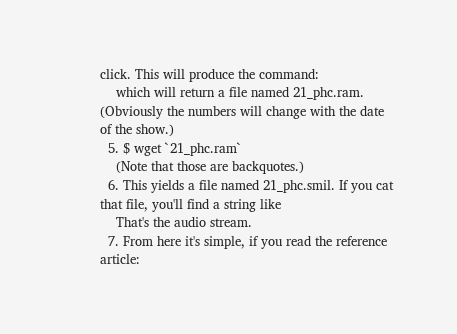click. This will produce the command:
    which will return a file named 21_phc.ram. (Obviously the numbers will change with the date of the show.)
  5. $ wget `21_phc.ram`
    (Note that those are backquotes.)
  6. This yields a file named 21_phc.smil. If you cat that file, you'll find a string like
    That's the audio stream.
  7. From here it's simple, if you read the reference article: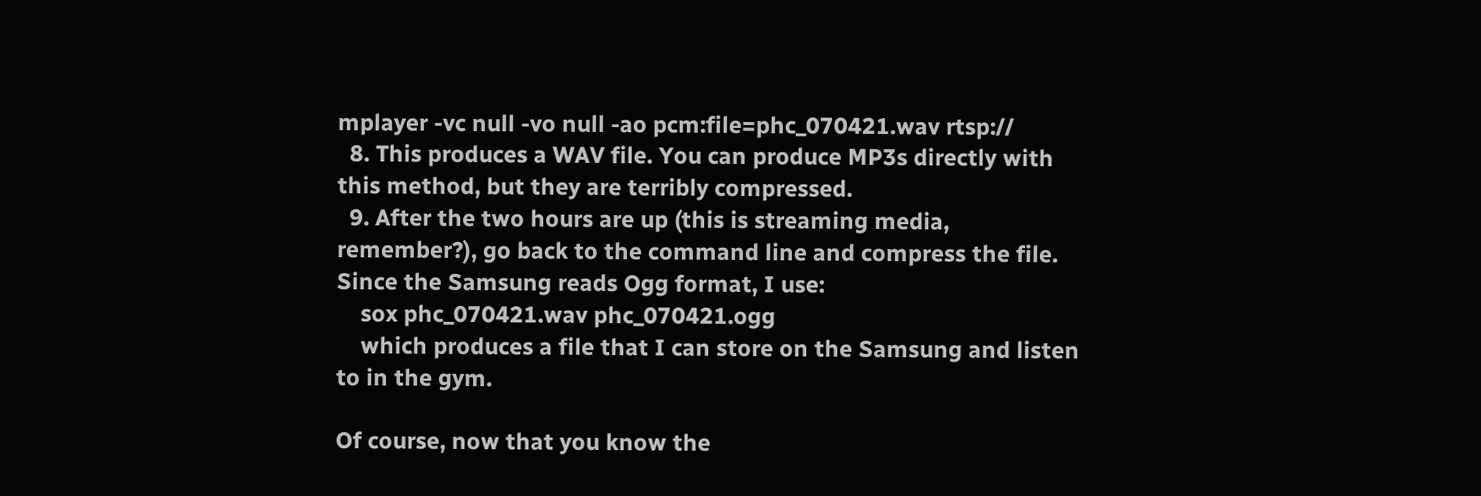mplayer -vc null -vo null -ao pcm:file=phc_070421.wav rtsp://
  8. This produces a WAV file. You can produce MP3s directly with this method, but they are terribly compressed.
  9. After the two hours are up (this is streaming media, remember?), go back to the command line and compress the file. Since the Samsung reads Ogg format, I use:
    sox phc_070421.wav phc_070421.ogg
    which produces a file that I can store on the Samsung and listen to in the gym.

Of course, now that you know the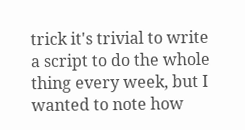trick it's trivial to write a script to do the whole thing every week, but I wanted to note how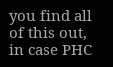you find all of this out, in case PHC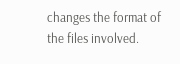changes the format of the files involved.